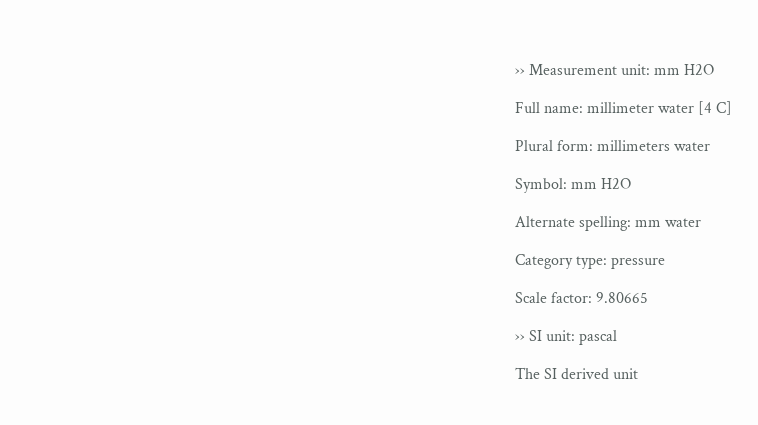›› Measurement unit: mm H2O

Full name: millimeter water [4 C]

Plural form: millimeters water

Symbol: mm H2O

Alternate spelling: mm water

Category type: pressure

Scale factor: 9.80665

›› SI unit: pascal

The SI derived unit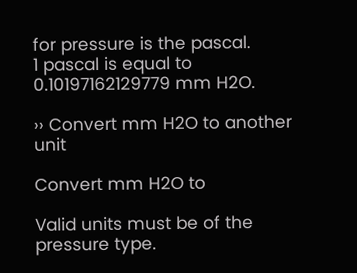for pressure is the pascal.
1 pascal is equal to 0.10197162129779 mm H2O.

›› Convert mm H2O to another unit

Convert mm H2O to

Valid units must be of the pressure type.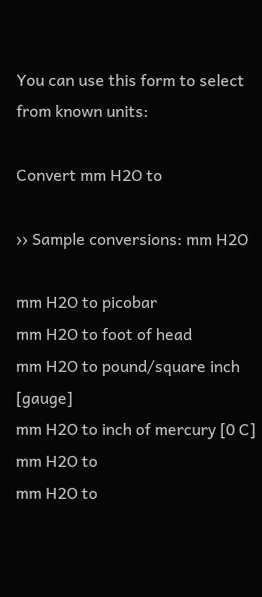You can use this form to select from known units:

Convert mm H2O to

›› Sample conversions: mm H2O

mm H2O to picobar
mm H2O to foot of head
mm H2O to pound/square inch [gauge]
mm H2O to inch of mercury [0 C]
mm H2O to
mm H2O to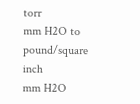torr
mm H2O to pound/square inch
mm H2O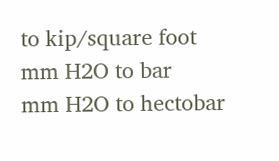to kip/square foot
mm H2O to bar
mm H2O to hectobar